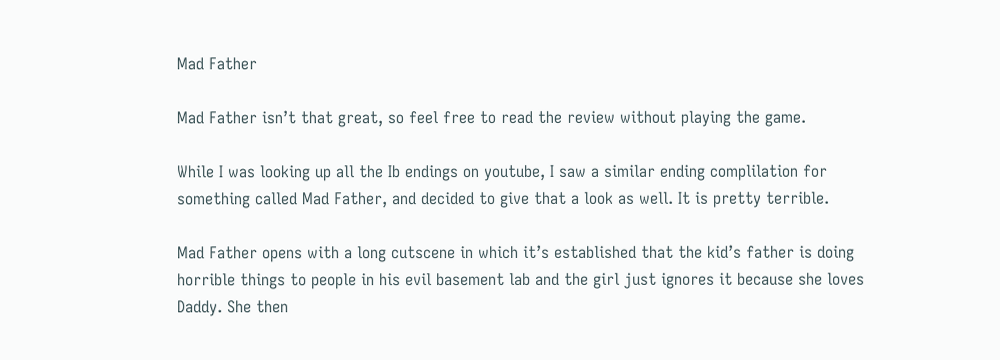Mad Father

Mad Father isn’t that great, so feel free to read the review without playing the game.

While I was looking up all the Ib endings on youtube, I saw a similar ending complilation for something called Mad Father, and decided to give that a look as well. It is pretty terrible.

Mad Father opens with a long cutscene in which it’s established that the kid’s father is doing horrible things to people in his evil basement lab and the girl just ignores it because she loves Daddy. She then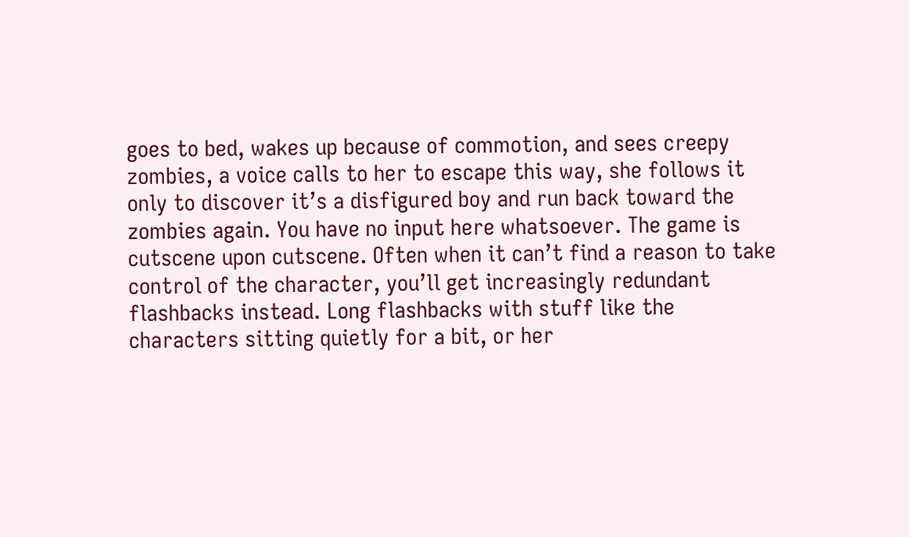goes to bed, wakes up because of commotion, and sees creepy zombies, a voice calls to her to escape this way, she follows it only to discover it’s a disfigured boy and run back toward the zombies again. You have no input here whatsoever. The game is cutscene upon cutscene. Often when it can’t find a reason to take control of the character, you’ll get increasingly redundant flashbacks instead. Long flashbacks with stuff like the characters sitting quietly for a bit, or her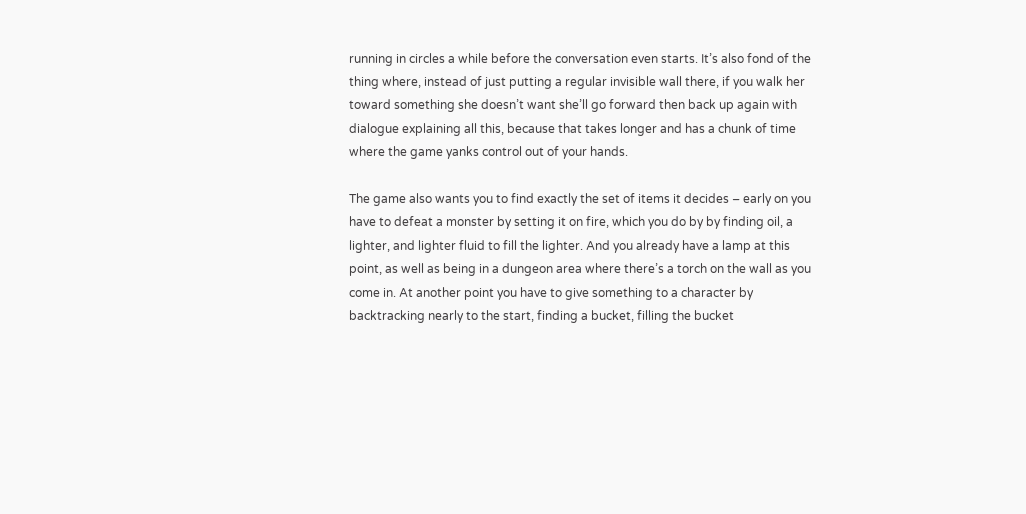running in circles a while before the conversation even starts. It’s also fond of the thing where, instead of just putting a regular invisible wall there, if you walk her toward something she doesn’t want she’ll go forward then back up again with dialogue explaining all this, because that takes longer and has a chunk of time where the game yanks control out of your hands.

The game also wants you to find exactly the set of items it decides – early on you have to defeat a monster by setting it on fire, which you do by by finding oil, a lighter, and lighter fluid to fill the lighter. And you already have a lamp at this point, as well as being in a dungeon area where there’s a torch on the wall as you come in. At another point you have to give something to a character by backtracking nearly to the start, finding a bucket, filling the bucket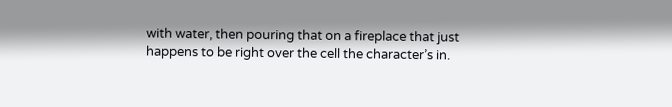with water, then pouring that on a fireplace that just happens to be right over the cell the character’s in.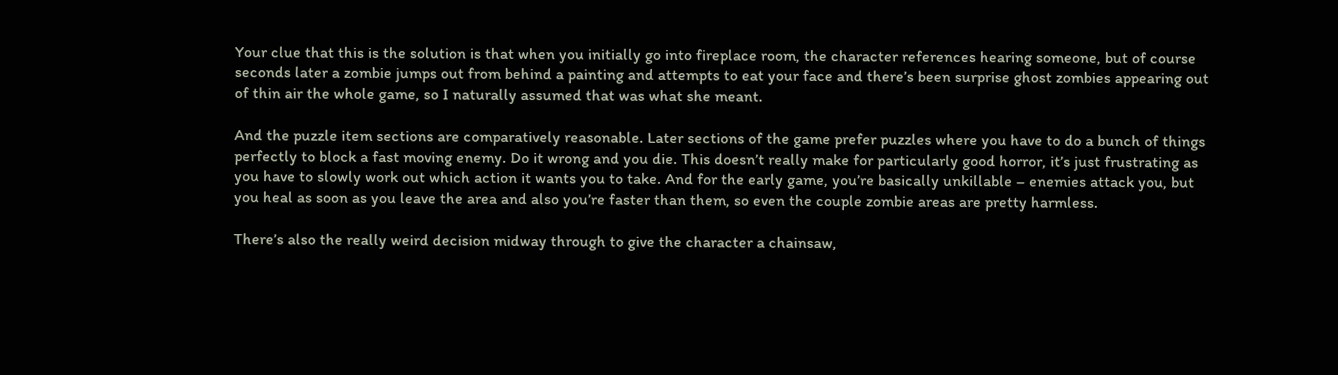Your clue that this is the solution is that when you initially go into fireplace room, the character references hearing someone, but of course seconds later a zombie jumps out from behind a painting and attempts to eat your face and there’s been surprise ghost zombies appearing out of thin air the whole game, so I naturally assumed that was what she meant.

And the puzzle item sections are comparatively reasonable. Later sections of the game prefer puzzles where you have to do a bunch of things perfectly to block a fast moving enemy. Do it wrong and you die. This doesn’t really make for particularly good horror, it’s just frustrating as you have to slowly work out which action it wants you to take. And for the early game, you’re basically unkillable – enemies attack you, but you heal as soon as you leave the area and also you’re faster than them, so even the couple zombie areas are pretty harmless.

There’s also the really weird decision midway through to give the character a chainsaw,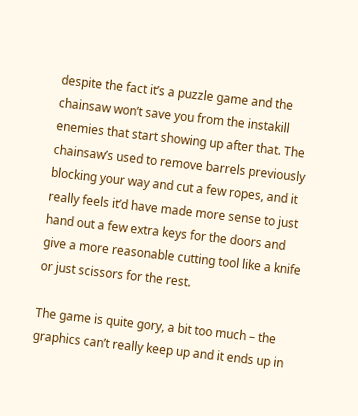despite the fact it’s a puzzle game and the chainsaw won’t save you from the instakill enemies that start showing up after that. The chainsaw’s used to remove barrels previously blocking your way and cut a few ropes, and it really feels it’d have made more sense to just hand out a few extra keys for the doors and give a more reasonable cutting tool like a knife or just scissors for the rest.

The game is quite gory, a bit too much – the graphics can’t really keep up and it ends up in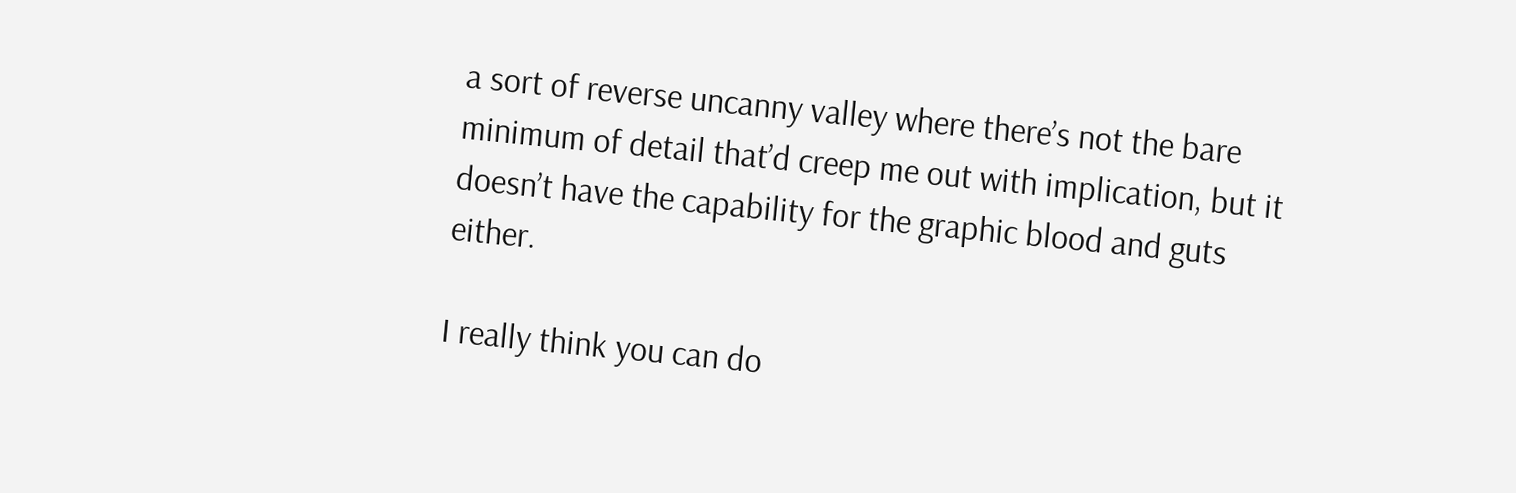a sort of reverse uncanny valley where there’s not the bare minimum of detail that’d creep me out with implication, but it doesn’t have the capability for the graphic blood and guts either.

I really think you can do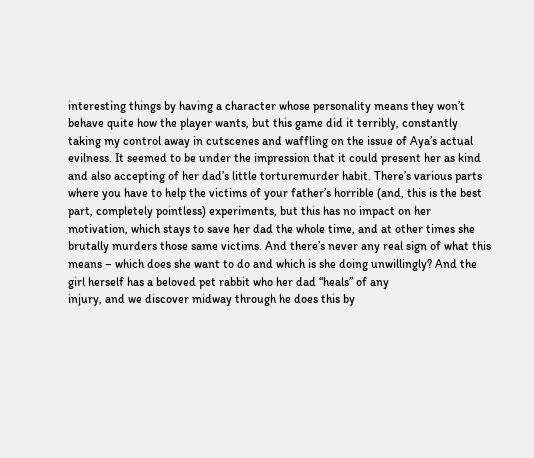interesting things by having a character whose personality means they won’t behave quite how the player wants, but this game did it terribly, constantly taking my control away in cutscenes and waffling on the issue of Aya’s actual evilness. It seemed to be under the impression that it could present her as kind and also accepting of her dad’s little torturemurder habit. There’s various parts where you have to help the victims of your father’s horrible (and, this is the best part, completely pointless) experiments, but this has no impact on her motivation, which stays to save her dad the whole time, and at other times she brutally murders those same victims. And there’s never any real sign of what this means – which does she want to do and which is she doing unwillingly? And the girl herself has a beloved pet rabbit who her dad “heals” of any
injury, and we discover midway through he does this by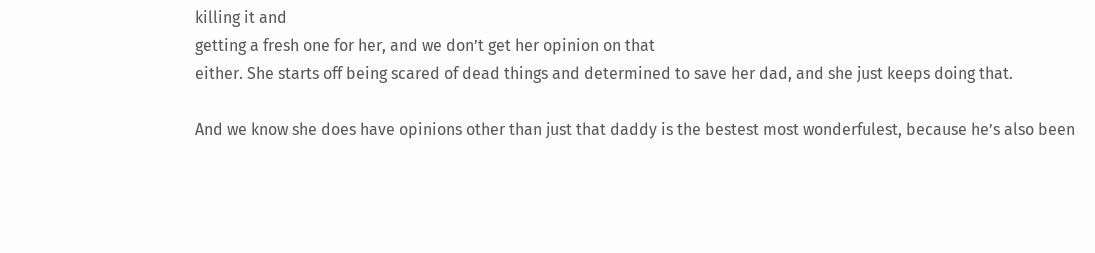killing it and
getting a fresh one for her, and we don’t get her opinion on that
either. She starts off being scared of dead things and determined to save her dad, and she just keeps doing that.

And we know she does have opinions other than just that daddy is the bestest most wonderfulest, because he’s also been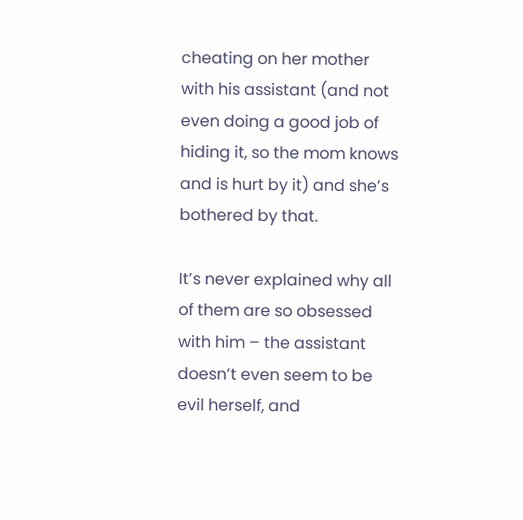cheating on her mother with his assistant (and not even doing a good job of hiding it, so the mom knows and is hurt by it) and she’s bothered by that.

It’s never explained why all of them are so obsessed with him – the assistant doesn’t even seem to be evil herself, and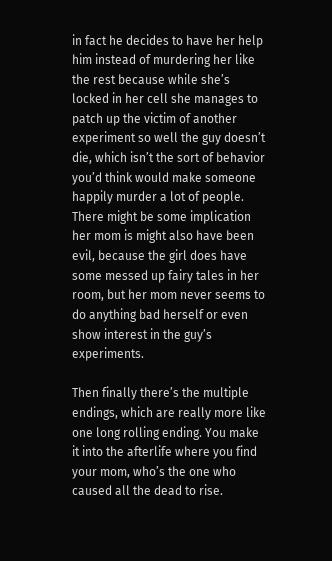in fact he decides to have her help him instead of murdering her like the rest because while she’s locked in her cell she manages to patch up the victim of another experiment so well the guy doesn’t die, which isn’t the sort of behavior you’d think would make someone happily murder a lot of people. There might be some implication her mom is might also have been evil, because the girl does have some messed up fairy tales in her room, but her mom never seems to do anything bad herself or even show interest in the guy’s experiments.

Then finally there’s the multiple endings, which are really more like one long rolling ending. You make it into the afterlife where you find your mom, who’s the one who caused all the dead to rise.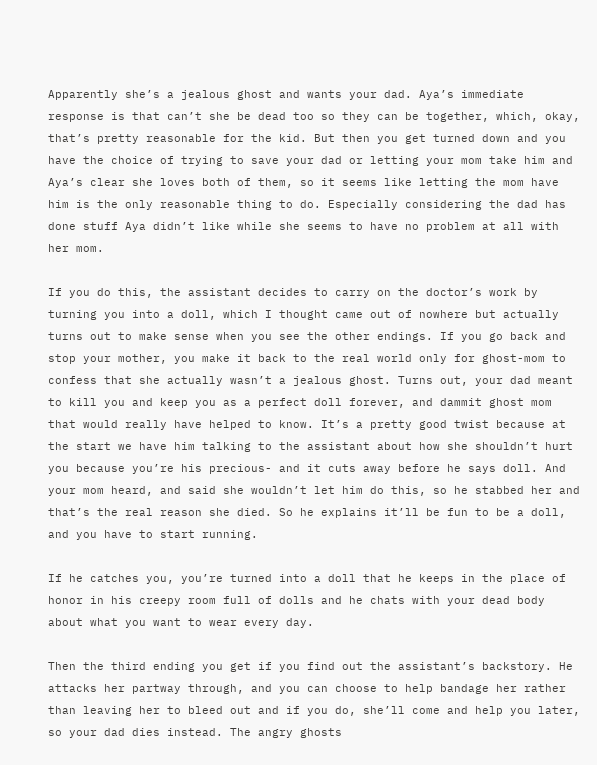Apparently she’s a jealous ghost and wants your dad. Aya’s immediate response is that can’t she be dead too so they can be together, which, okay, that’s pretty reasonable for the kid. But then you get turned down and you have the choice of trying to save your dad or letting your mom take him and Aya’s clear she loves both of them, so it seems like letting the mom have him is the only reasonable thing to do. Especially considering the dad has done stuff Aya didn’t like while she seems to have no problem at all with her mom.

If you do this, the assistant decides to carry on the doctor’s work by turning you into a doll, which I thought came out of nowhere but actually turns out to make sense when you see the other endings. If you go back and stop your mother, you make it back to the real world only for ghost-mom to confess that she actually wasn’t a jealous ghost. Turns out, your dad meant to kill you and keep you as a perfect doll forever, and dammit ghost mom that would really have helped to know. It’s a pretty good twist because at the start we have him talking to the assistant about how she shouldn’t hurt you because you’re his precious- and it cuts away before he says doll. And your mom heard, and said she wouldn’t let him do this, so he stabbed her and that’s the real reason she died. So he explains it’ll be fun to be a doll, and you have to start running.

If he catches you, you’re turned into a doll that he keeps in the place of honor in his creepy room full of dolls and he chats with your dead body about what you want to wear every day.

Then the third ending you get if you find out the assistant’s backstory. He attacks her partway through, and you can choose to help bandage her rather than leaving her to bleed out and if you do, she’ll come and help you later, so your dad dies instead. The angry ghosts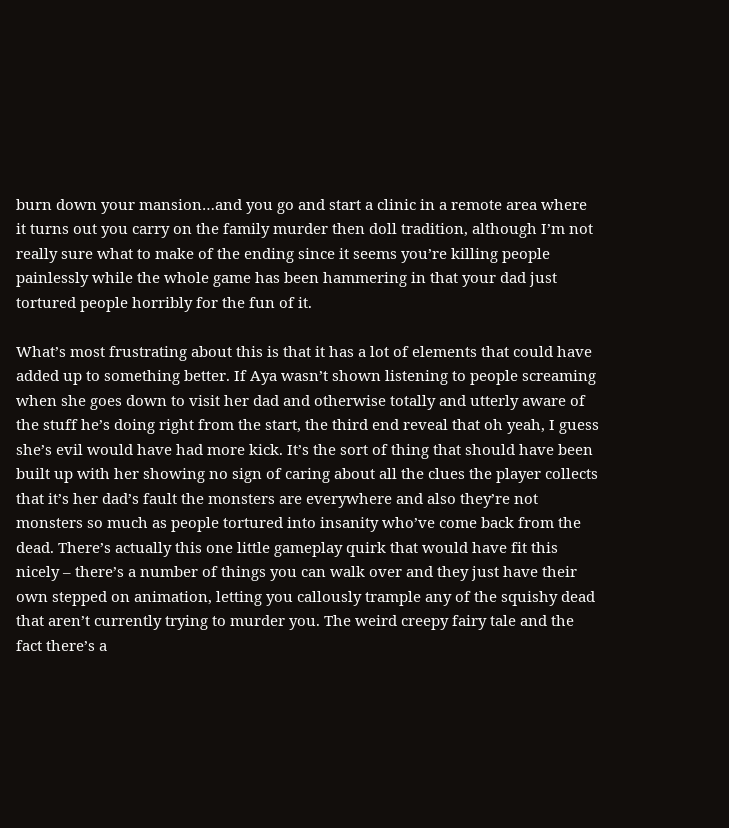burn down your mansion…and you go and start a clinic in a remote area where it turns out you carry on the family murder then doll tradition, although I’m not really sure what to make of the ending since it seems you’re killing people painlessly while the whole game has been hammering in that your dad just tortured people horribly for the fun of it.

What’s most frustrating about this is that it has a lot of elements that could have added up to something better. If Aya wasn’t shown listening to people screaming when she goes down to visit her dad and otherwise totally and utterly aware of the stuff he’s doing right from the start, the third end reveal that oh yeah, I guess she’s evil would have had more kick. It’s the sort of thing that should have been built up with her showing no sign of caring about all the clues the player collects that it’s her dad’s fault the monsters are everywhere and also they’re not monsters so much as people tortured into insanity who’ve come back from the dead. There’s actually this one little gameplay quirk that would have fit this nicely – there’s a number of things you can walk over and they just have their own stepped on animation, letting you callously trample any of the squishy dead that aren’t currently trying to murder you. The weird creepy fairy tale and the fact there’s a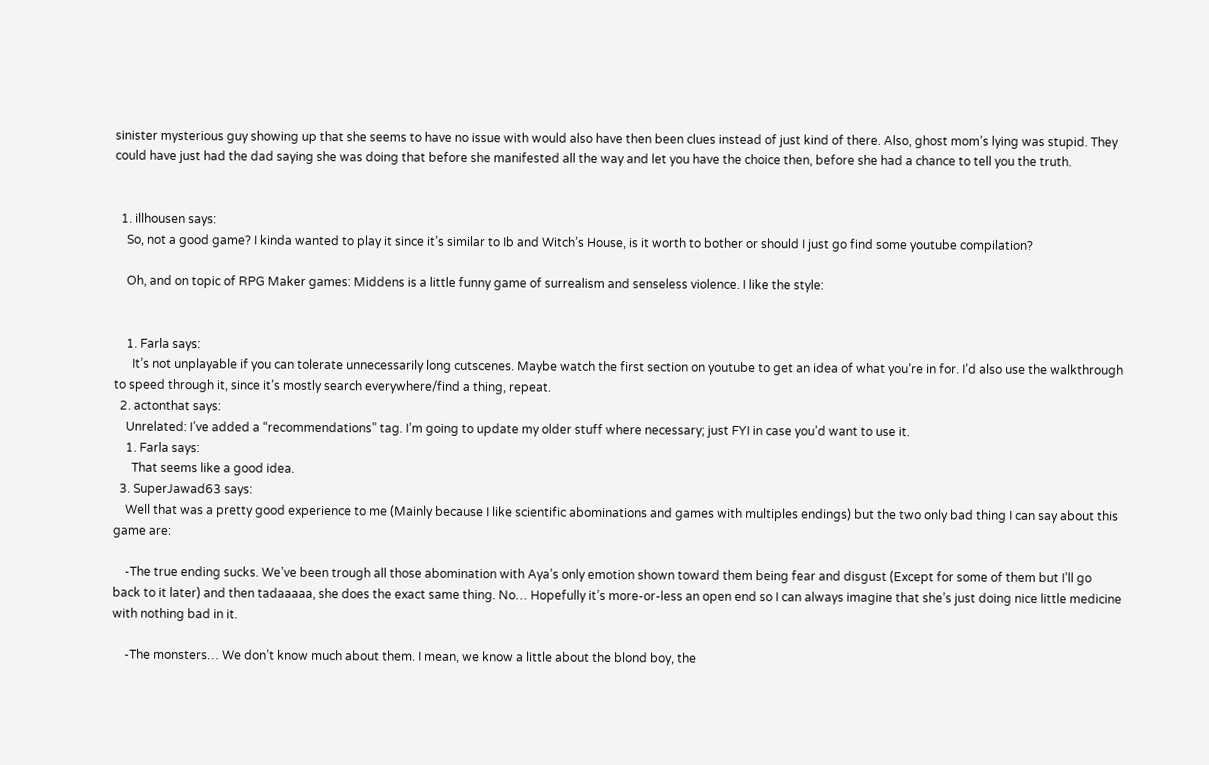sinister mysterious guy showing up that she seems to have no issue with would also have then been clues instead of just kind of there. Also, ghost mom’s lying was stupid. They could have just had the dad saying she was doing that before she manifested all the way and let you have the choice then, before she had a chance to tell you the truth.


  1. illhousen says:
    So, not a good game? I kinda wanted to play it since it’s similar to Ib and Witch’s House, is it worth to bother or should I just go find some youtube compilation?

    Oh, and on topic of RPG Maker games: Middens is a little funny game of surrealism and senseless violence. I like the style:


    1. Farla says:
      It’s not unplayable if you can tolerate unnecessarily long cutscenes. Maybe watch the first section on youtube to get an idea of what you’re in for. I’d also use the walkthrough to speed through it, since it’s mostly search everywhere/find a thing, repeat.
  2. actonthat says:
    Unrelated: I’ve added a “recommendations” tag. I’m going to update my older stuff where necessary; just FYI in case you’d want to use it.
    1. Farla says:
      That seems like a good idea.
  3. SuperJawad63 says:
    Well that was a pretty good experience to me (Mainly because I like scientific abominations and games with multiples endings) but the two only bad thing I can say about this game are:

    -The true ending sucks. We’ve been trough all those abomination with Aya’s only emotion shown toward them being fear and disgust (Except for some of them but I’ll go back to it later) and then tadaaaaa, she does the exact same thing. No… Hopefully it’s more-or-less an open end so I can always imagine that she’s just doing nice little medicine with nothing bad in it.

    -The monsters… We don’t know much about them. I mean, we know a little about the blond boy, the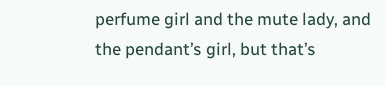perfume girl and the mute lady, and the pendant’s girl, but that’s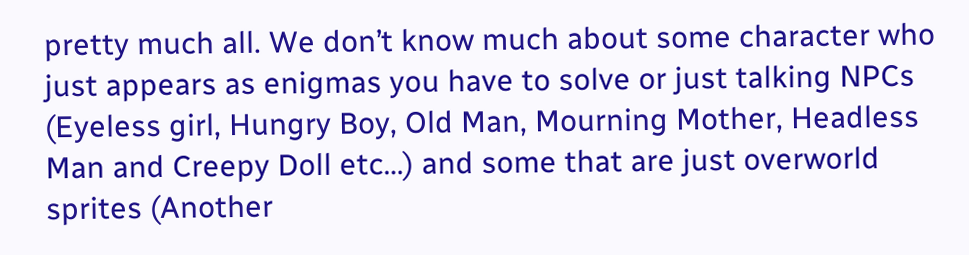pretty much all. We don’t know much about some character who just appears as enigmas you have to solve or just talking NPCs (Eyeless girl, Hungry Boy, Old Man, Mourning Mother, Headless Man and Creepy Doll etc…) and some that are just overworld sprites (Another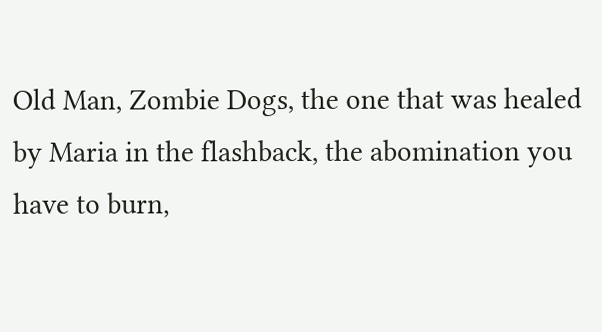Old Man, Zombie Dogs, the one that was healed by Maria in the flashback, the abomination you have to burn,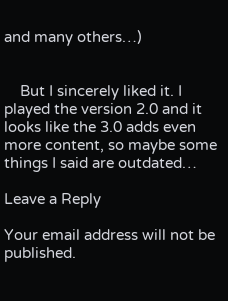and many others…)


    But I sincerely liked it. I played the version 2.0 and it looks like the 3.0 adds even more content, so maybe some things I said are outdated…

Leave a Reply

Your email address will not be published.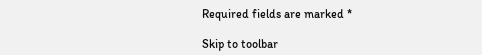Required fields are marked *

Skip to toolbar